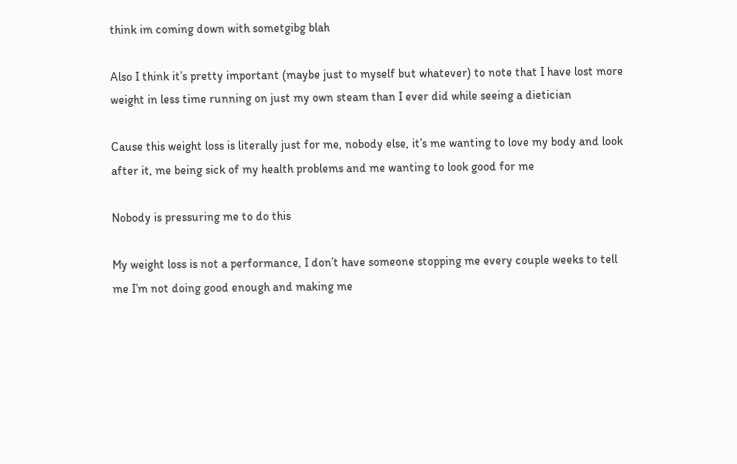think im coming down with sometgibg blah

Also I think it’s pretty important (maybe just to myself but whatever) to note that I have lost more weight in less time running on just my own steam than I ever did while seeing a dietician

Cause this weight loss is literally just for me, nobody else, it’s me wanting to love my body and look after it, me being sick of my health problems and me wanting to look good for me

Nobody is pressuring me to do this

My weight loss is not a performance, I don’t have someone stopping me every couple weeks to tell me I’m not doing good enough and making me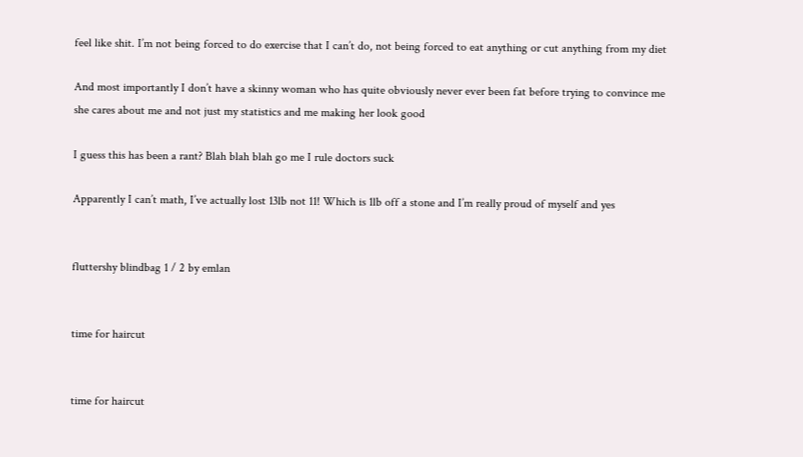feel like shit. I’m not being forced to do exercise that I can’t do, not being forced to eat anything or cut anything from my diet

And most importantly I don’t have a skinny woman who has quite obviously never ever been fat before trying to convince me she cares about me and not just my statistics and me making her look good

I guess this has been a rant? Blah blah blah go me I rule doctors suck

Apparently I can’t math, I’ve actually lost 13lb not 11! Which is 1lb off a stone and I’m really proud of myself and yes


fluttershy blindbag 1 / 2 by emlan


time for haircut


time for haircut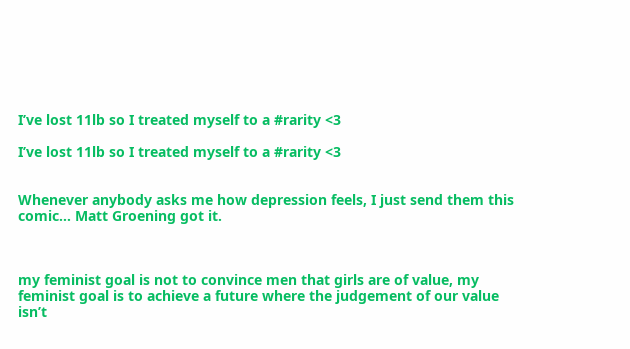I’ve lost 11lb so I treated myself to a #rarity <3

I’ve lost 11lb so I treated myself to a #rarity <3


Whenever anybody asks me how depression feels, I just send them this comic… Matt Groening got it.



my feminist goal is not to convince men that girls are of value, my feminist goal is to achieve a future where the judgement of our value isn’t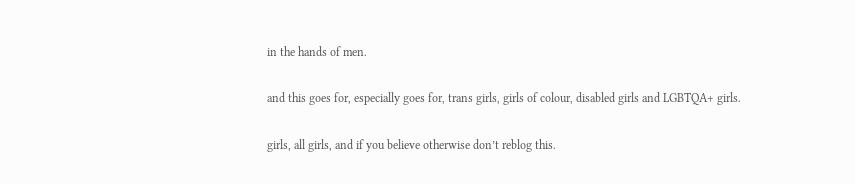in the hands of men.

and this goes for, especially goes for, trans girls, girls of colour, disabled girls and LGBTQA+ girls.

girls, all girls, and if you believe otherwise don’t reblog this.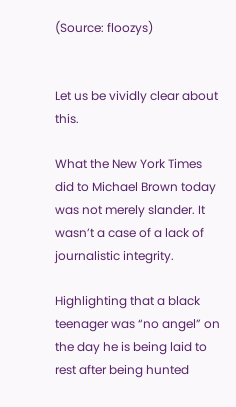(Source: floozys)


Let us be vividly clear about this.

What the New York Times did to Michael Brown today was not merely slander. It wasn’t a case of a lack of journalistic integrity.

Highlighting that a black teenager was “no angel” on the day he is being laid to rest after being hunted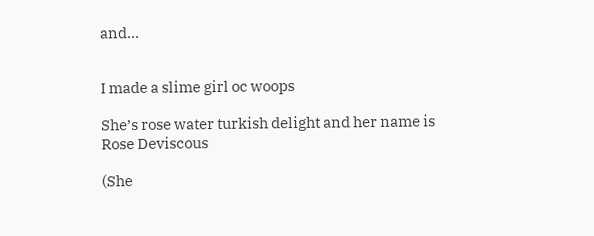and…


I made a slime girl oc woops

She’s rose water turkish delight and her name is Rose Deviscous

(She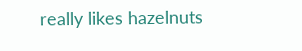really likes hazelnuts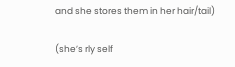and she stores them in her hair/tail)

(she’s rly self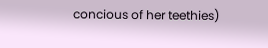concious of her teethies)